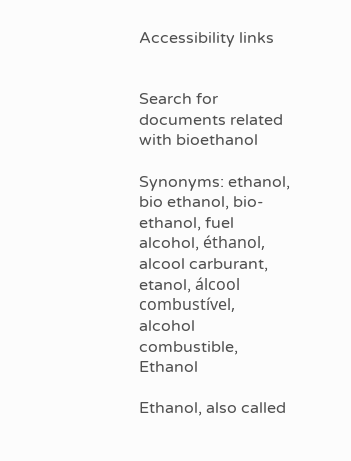Accessibility links


Search for documents related with bioethanol

Synonyms: ethanol, bio ethanol, bio-ethanol, fuel alcohol, éthanol, alcool carburant, etanol, álcool combustível, alcohol combustible, Ethanol

Ethanol, also called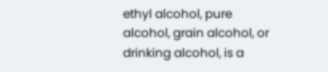ethyl alcohol, pure alcohol, grain alcohol, or drinking alcohol, is a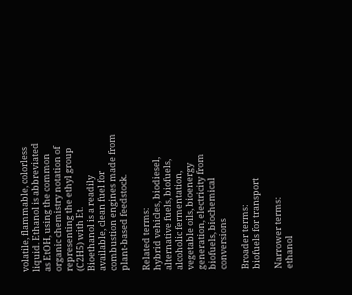volatile, flammable, colorless liquid. Ethanol is abbreviated as EtOH, using the common organic chemistry notation of representing the ethyl group (C2H5) with Et.
Bioethanol is a readily available, clean fuel for combustion engines made from plant-based feedstock.

Related terms:
hybrid vehicles, biodiesel, alternative fuels, biofuels, alcoholic fermentation, vegetable oils, bioenergy generation, electricity from biofuels, biochemical conversions

Broader terms:
biofuels for transport

Narrower terms:
ethanol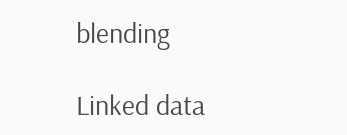blending

Linked data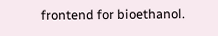frontend for bioethanol.